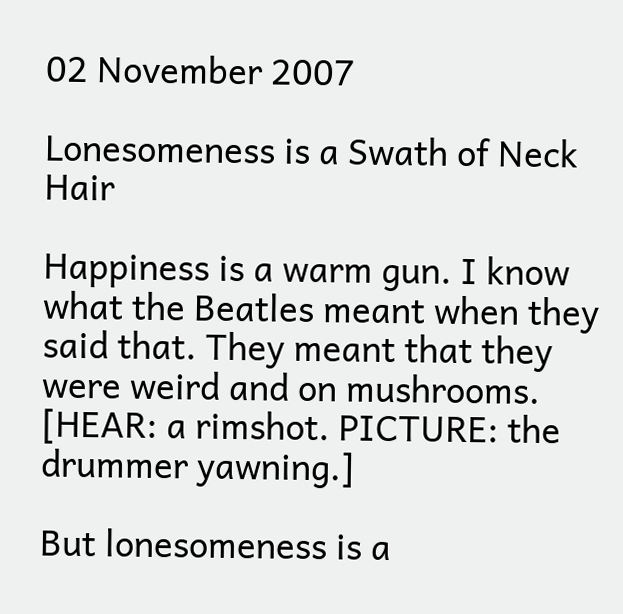02 November 2007

Lonesomeness is a Swath of Neck Hair

Happiness is a warm gun. I know what the Beatles meant when they said that. They meant that they were weird and on mushrooms. [HEAR: a rimshot. PICTURE: the drummer yawning.]

But lonesomeness is a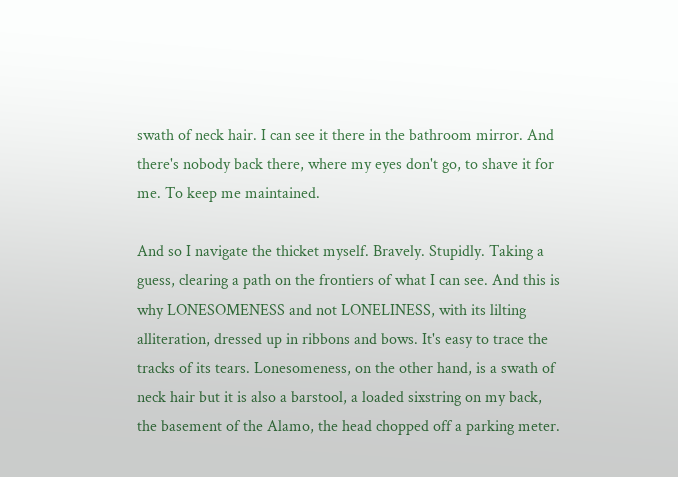swath of neck hair. I can see it there in the bathroom mirror. And there's nobody back there, where my eyes don't go, to shave it for me. To keep me maintained.

And so I navigate the thicket myself. Bravely. Stupidly. Taking a guess, clearing a path on the frontiers of what I can see. And this is why LONESOMENESS and not LONELINESS, with its lilting alliteration, dressed up in ribbons and bows. It's easy to trace the tracks of its tears. Lonesomeness, on the other hand, is a swath of neck hair but it is also a barstool, a loaded sixstring on my back, the basement of the Alamo, the head chopped off a parking meter.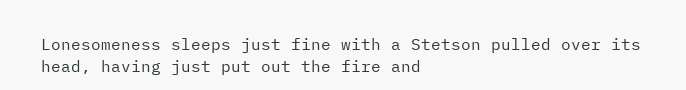Lonesomeness sleeps just fine with a Stetson pulled over its head, having just put out the fire and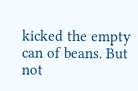kicked the empty can of beans. But not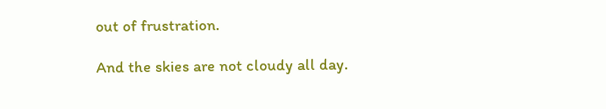out of frustration.

And the skies are not cloudy all day.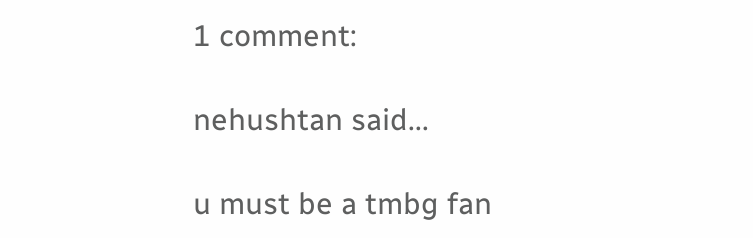1 comment:

nehushtan said...

u must be a tmbg fan